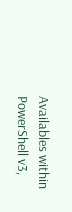Availables within PowerShell v3,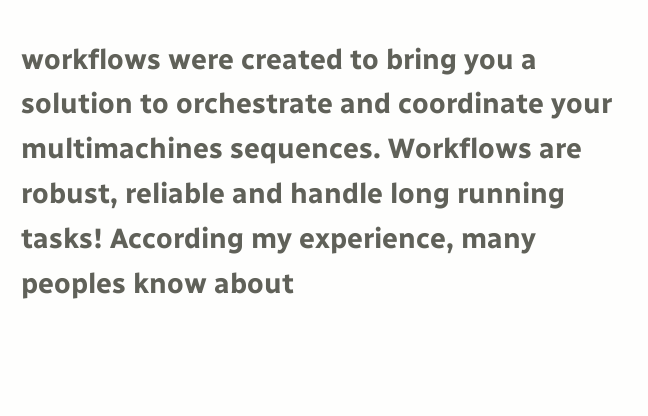workflows were created to bring you a solution to orchestrate and coordinate your multimachines sequences. Workflows are robust, reliable and handle long running tasks! According my experience, many peoples know about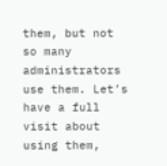them, but not so many administrators use them. Let’s have a full visit about using them,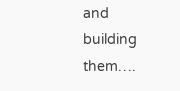and building them….